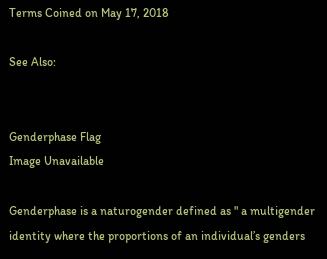Terms Coined on May 17, 2018

See Also:


Genderphase Flag
Image Unavailable

Genderphase is a naturogender defined as " a multigender identity where the proportions of an individual’s genders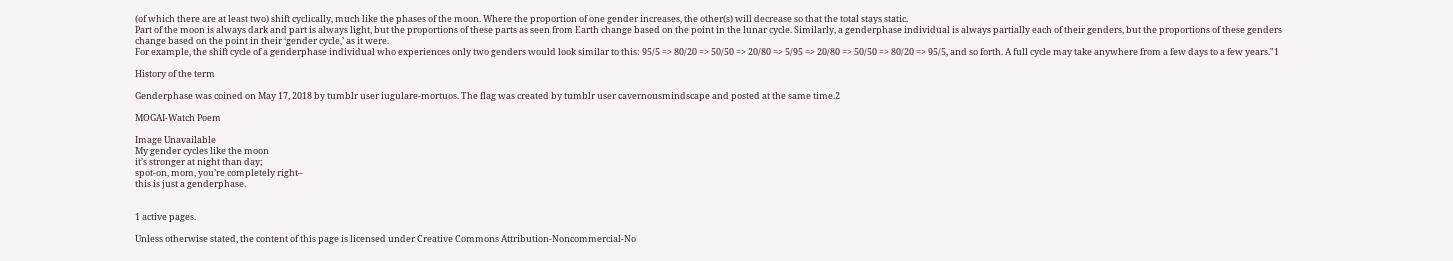(of which there are at least two) shift cyclically, much like the phases of the moon. Where the proportion of one gender increases, the other(s) will decrease so that the total stays static.
Part of the moon is always dark and part is always light, but the proportions of these parts as seen from Earth change based on the point in the lunar cycle. Similarly, a genderphase individual is always partially each of their genders, but the proportions of these genders change based on the point in their ‘gender cycle,’ as it were.
For example, the shift cycle of a genderphase individual who experiences only two genders would look similar to this: 95/5 => 80/20 => 50/50 => 20/80 => 5/95 => 20/80 => 50/50 => 80/20 => 95/5, and so forth. A full cycle may take anywhere from a few days to a few years."1

History of the term

Genderphase was coined on May 17, 2018 by tumblr user iugulare-mortuos. The flag was created by tumblr user cavernousmindscape and posted at the same time.2

MOGAI-Watch Poem

Image Unavailable
My gender cycles like the moon
it’s stronger at night than day;
spot-on, mom, you’re completely right–
this is just a genderphase.


1 active pages.

Unless otherwise stated, the content of this page is licensed under Creative Commons Attribution-Noncommercial-No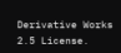Derivative Works 2.5 License.